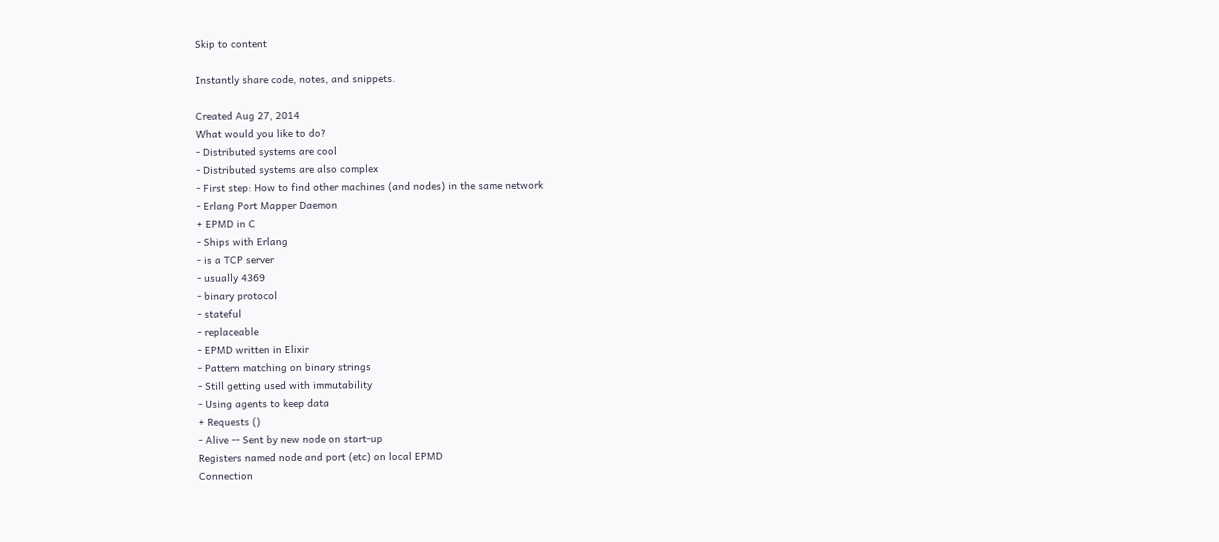Skip to content

Instantly share code, notes, and snippets.

Created Aug 27, 2014
What would you like to do?
- Distributed systems are cool
- Distributed systems are also complex
- First step: How to find other machines (and nodes) in the same network
- Erlang Port Mapper Daemon
+ EPMD in C
- Ships with Erlang
- is a TCP server
- usually 4369
- binary protocol
- stateful
- replaceable
- EPMD written in Elixir
- Pattern matching on binary strings
- Still getting used with immutability
- Using agents to keep data
+ Requests ()
- Alive -- Sent by new node on start-up
Registers named node and port (etc) on local EPMD
Connection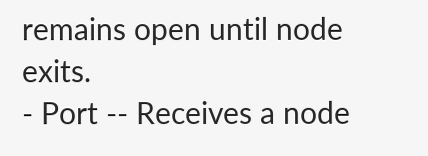remains open until node exits.
- Port -- Receives a node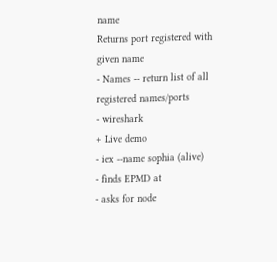name
Returns port registered with given name
- Names -- return list of all registered names/ports
- wireshark
+ Live demo
- iex --name sophia (alive)
- finds EPMD at
- asks for node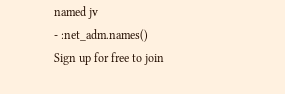named jv
- :net_adm.names()
Sign up for free to join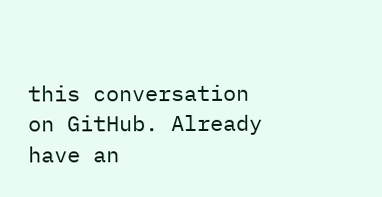this conversation on GitHub. Already have an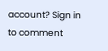account? Sign in to comment